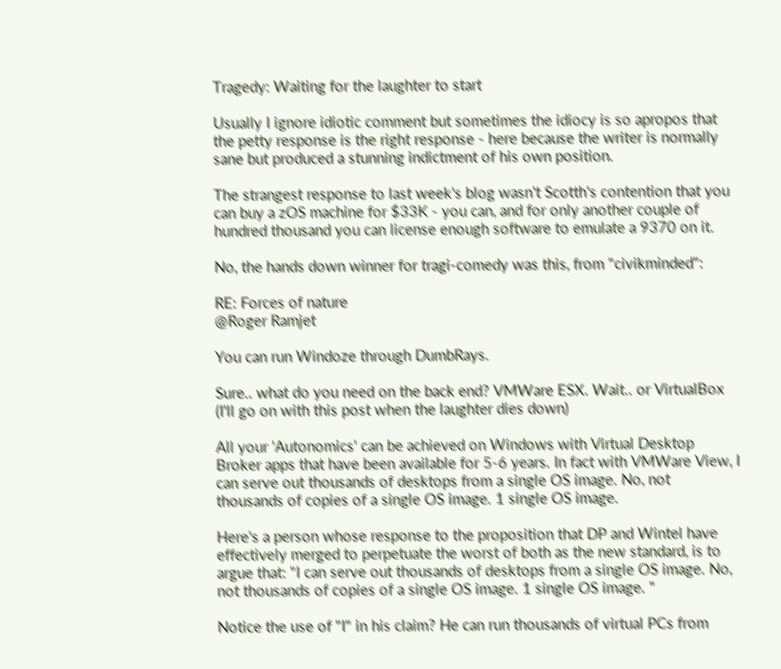Tragedy: Waiting for the laughter to start

Usually I ignore idiotic comment but sometimes the idiocy is so apropos that the petty response is the right response - here because the writer is normally sane but produced a stunning indictment of his own position.

The strangest response to last week's blog wasn't Scotth's contention that you can buy a zOS machine for $33K - you can, and for only another couple of hundred thousand you can license enough software to emulate a 9370 on it.

No, the hands down winner for tragi-comedy was this, from "civikminded":

RE: Forces of nature
@Roger Ramjet

You can run Windoze through DumbRays.

Sure.. what do you need on the back end? VMWare ESX. Wait.. or VirtualBox (I'll go on with this post when the laughter dies down)

All your 'Autonomics' can be achieved on Windows with Virtual Desktop Broker apps that have been available for 5-6 years. In fact with VMWare View, I can serve out thousands of desktops from a single OS image. No, not thousands of copies of a single OS image. 1 single OS image.

Here's a person whose response to the proposition that DP and Wintel have effectively merged to perpetuate the worst of both as the new standard, is to argue that: "I can serve out thousands of desktops from a single OS image. No, not thousands of copies of a single OS image. 1 single OS image. "

Notice the use of "I" in his claim? He can run thousands of virtual PCs from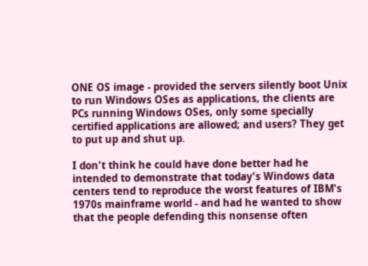ONE OS image - provided the servers silently boot Unix to run Windows OSes as applications, the clients are PCs running Windows OSes, only some specially certified applications are allowed; and users? They get to put up and shut up.

I don't think he could have done better had he intended to demonstrate that today's Windows data centers tend to reproduce the worst features of IBM's 1970s mainframe world - and had he wanted to show that the people defending this nonsense often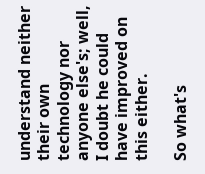understand neither their own technology nor anyone else's; well, I doubt he could have improved on this either.

So what's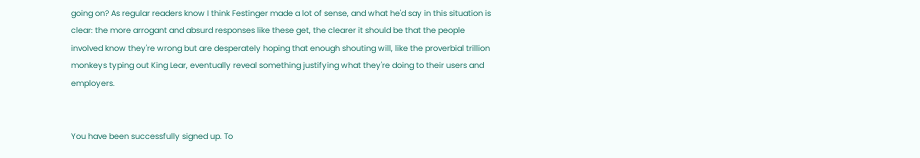going on? As regular readers know I think Festinger made a lot of sense, and what he'd say in this situation is clear: the more arrogant and absurd responses like these get, the clearer it should be that the people involved know they're wrong but are desperately hoping that enough shouting will, like the proverbial trillion monkeys typing out King Lear, eventually reveal something justifying what they're doing to their users and employers.


You have been successfully signed up. To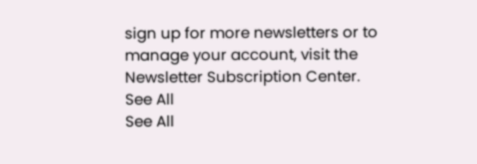sign up for more newsletters or to manage your account, visit the Newsletter Subscription Center.
See All
See All